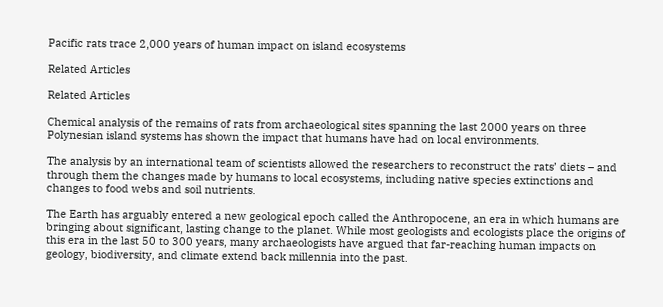Pacific rats trace 2,000 years of human impact on island ecosystems

Related Articles

Related Articles

Chemical analysis of the remains of rats from archaeological sites spanning the last 2000 years on three Polynesian island systems has shown the impact that humans have had on local environments.

The analysis by an international team of scientists allowed the researchers to reconstruct the rats’ diets – and through them the changes made by humans to local ecosystems, including native species extinctions and changes to food webs and soil nutrients.

The Earth has arguably entered a new geological epoch called the Anthropocene, an era in which humans are bringing about significant, lasting change to the planet. While most geologists and ecologists place the origins of this era in the last 50 to 300 years, many archaeologists have argued that far-reaching human impacts on geology, biodiversity, and climate extend back millennia into the past.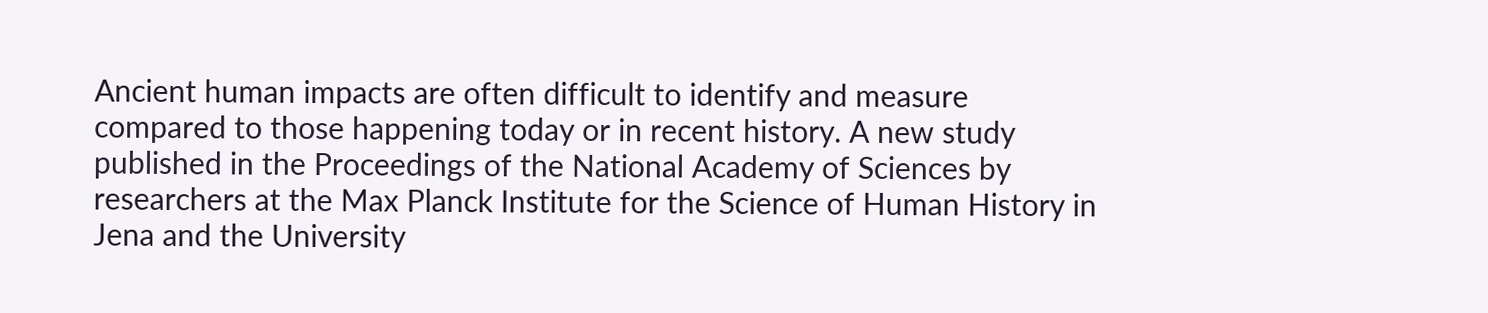Ancient human impacts are often difficult to identify and measure compared to those happening today or in recent history. A new study published in the Proceedings of the National Academy of Sciences by researchers at the Max Planck Institute for the Science of Human History in Jena and the University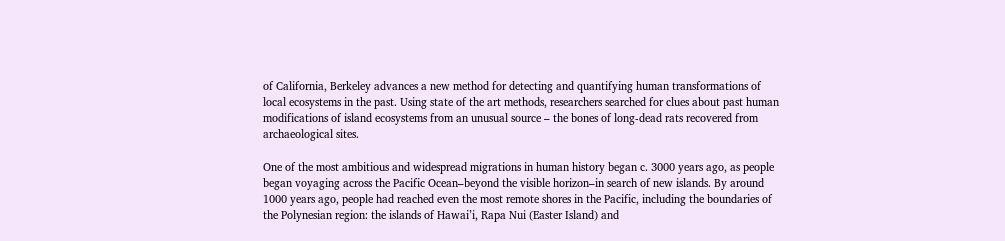of California, Berkeley advances a new method for detecting and quantifying human transformations of local ecosystems in the past. Using state of the art methods, researchers searched for clues about past human modifications of island ecosystems from an unusual source – the bones of long-dead rats recovered from archaeological sites.

One of the most ambitious and widespread migrations in human history began c. 3000 years ago, as people began voyaging across the Pacific Ocean–beyond the visible horizon–in search of new islands. By around 1000 years ago, people had reached even the most remote shores in the Pacific, including the boundaries of the Polynesian region: the islands of Hawai’i, Rapa Nui (Easter Island) and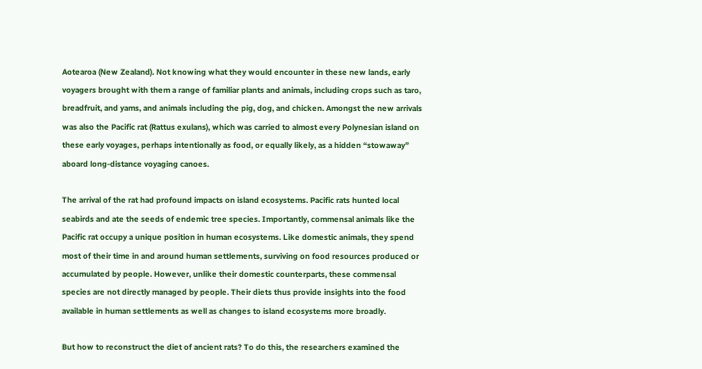Aotearoa (New Zealand). Not knowing what they would encounter in these new lands, early voyagers brought with them a range of familiar plants and animals, including crops such as taro, breadfruit, and yams, and animals including the pig, dog, and chicken. Amongst the new arrivals was also the Pacific rat (Rattus exulans), which was carried to almost every Polynesian island on these early voyages, perhaps intentionally as food, or equally likely, as a hidden “stowaway” aboard long-distance voyaging canoes.

The arrival of the rat had profound impacts on island ecosystems. Pacific rats hunted local seabirds and ate the seeds of endemic tree species. Importantly, commensal animals like the Pacific rat occupy a unique position in human ecosystems. Like domestic animals, they spend most of their time in and around human settlements, surviving on food resources produced or accumulated by people. However, unlike their domestic counterparts, these commensal species are not directly managed by people. Their diets thus provide insights into the food available in human settlements as well as changes to island ecosystems more broadly.

But how to reconstruct the diet of ancient rats? To do this, the researchers examined the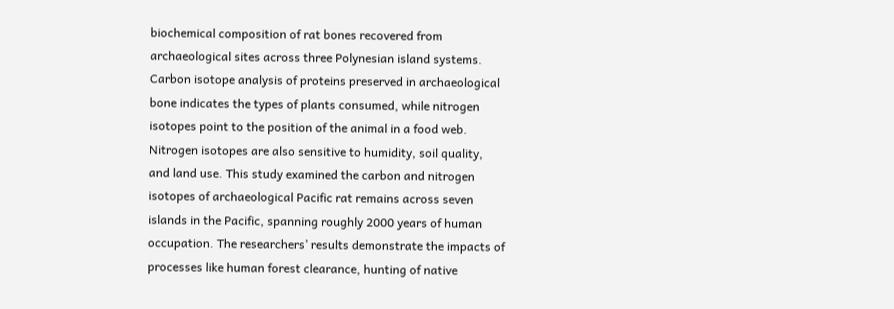biochemical composition of rat bones recovered from archaeological sites across three Polynesian island systems. Carbon isotope analysis of proteins preserved in archaeological bone indicates the types of plants consumed, while nitrogen isotopes point to the position of the animal in a food web. Nitrogen isotopes are also sensitive to humidity, soil quality, and land use. This study examined the carbon and nitrogen isotopes of archaeological Pacific rat remains across seven islands in the Pacific, spanning roughly 2000 years of human occupation. The researchers’ results demonstrate the impacts of processes like human forest clearance, hunting of native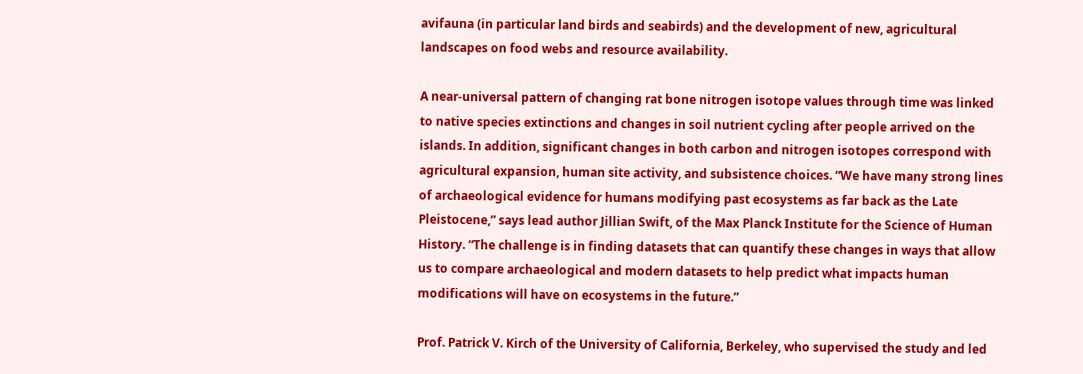avifauna (in particular land birds and seabirds) and the development of new, agricultural landscapes on food webs and resource availability.

A near-universal pattern of changing rat bone nitrogen isotope values through time was linked to native species extinctions and changes in soil nutrient cycling after people arrived on the islands. In addition, significant changes in both carbon and nitrogen isotopes correspond with agricultural expansion, human site activity, and subsistence choices. “We have many strong lines of archaeological evidence for humans modifying past ecosystems as far back as the Late Pleistocene,” says lead author Jillian Swift, of the Max Planck Institute for the Science of Human History. “The challenge is in finding datasets that can quantify these changes in ways that allow us to compare archaeological and modern datasets to help predict what impacts human modifications will have on ecosystems in the future.”

Prof. Patrick V. Kirch of the University of California, Berkeley, who supervised the study and led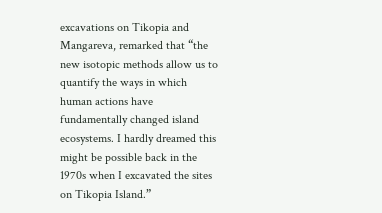excavations on Tikopia and Mangareva, remarked that “the new isotopic methods allow us to quantify the ways in which human actions have fundamentally changed island ecosystems. I hardly dreamed this might be possible back in the 1970s when I excavated the sites on Tikopia Island.”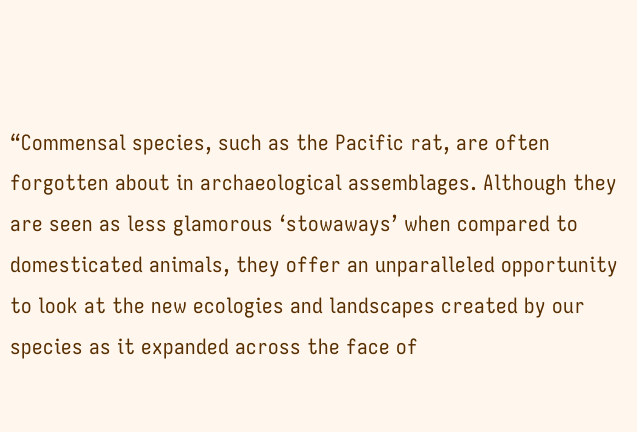“Commensal species, such as the Pacific rat, are often forgotten about in archaeological assemblages. Although they are seen as less glamorous ‘stowaways’ when compared to domesticated animals, they offer an unparalleled opportunity to look at the new ecologies and landscapes created by our species as it expanded across the face of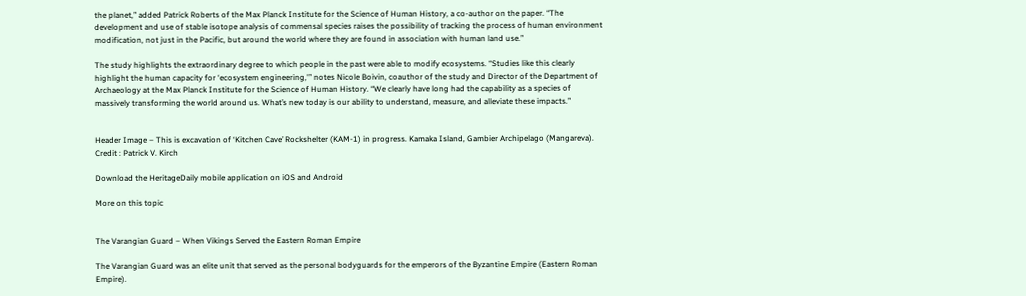the planet,” added Patrick Roberts of the Max Planck Institute for the Science of Human History, a co-author on the paper. “The development and use of stable isotope analysis of commensal species raises the possibility of tracking the process of human environment modification, not just in the Pacific, but around the world where they are found in association with human land use.”

The study highlights the extraordinary degree to which people in the past were able to modify ecosystems. “Studies like this clearly highlight the human capacity for ‘ecosystem engineering,'” notes Nicole Boivin, coauthor of the study and Director of the Department of Archaeology at the Max Planck Institute for the Science of Human History. “We clearly have long had the capability as a species of massively transforming the world around us. What’s new today is our ability to understand, measure, and alleviate these impacts.”


Header Image – This is excavation of ‘Kitchen Cave’ Rockshelter (KAM-1) in progress. Kamaka Island, Gambier Archipelago (Mangareva). Credit : Patrick V. Kirch

Download the HeritageDaily mobile application on iOS and Android

More on this topic


The Varangian Guard – When Vikings Served the Eastern Roman Empire

The Varangian Guard was an elite unit that served as the personal bodyguards for the emperors of the Byzantine Empire (Eastern Roman Empire).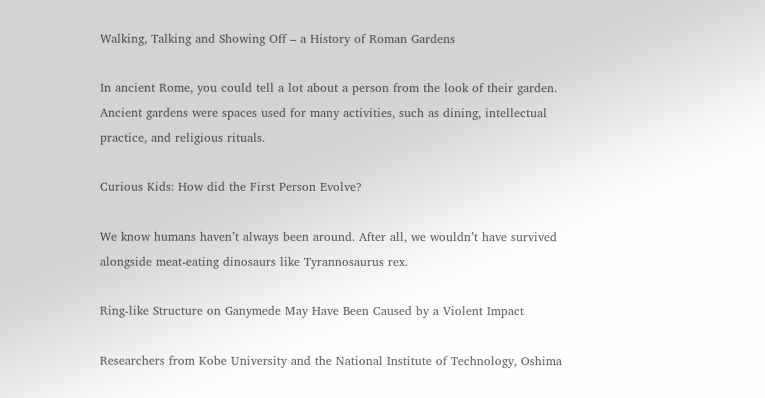Walking, Talking and Showing Off – a History of Roman Gardens

In ancient Rome, you could tell a lot about a person from the look of their garden. Ancient gardens were spaces used for many activities, such as dining, intellectual practice, and religious rituals.

Curious Kids: How did the First Person Evolve?

We know humans haven’t always been around. After all, we wouldn’t have survived alongside meat-eating dinosaurs like Tyrannosaurus rex.

Ring-like Structure on Ganymede May Have Been Caused by a Violent Impact

Researchers from Kobe University and the National Institute of Technology, Oshima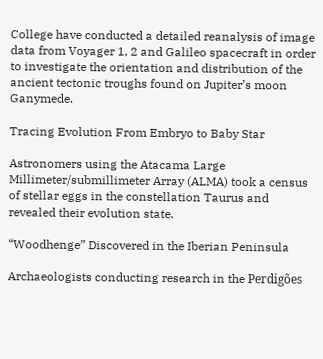College have conducted a detailed reanalysis of image data from Voyager 1, 2 and Galileo spacecraft in order to investigate the orientation and distribution of the ancient tectonic troughs found on Jupiter’s moon Ganymede.

Tracing Evolution From Embryo to Baby Star

Astronomers using the Atacama Large Millimeter/submillimeter Array (ALMA) took a census of stellar eggs in the constellation Taurus and revealed their evolution state.

“Woodhenge” Discovered in the Iberian Peninsula

Archaeologists conducting research in the Perdigões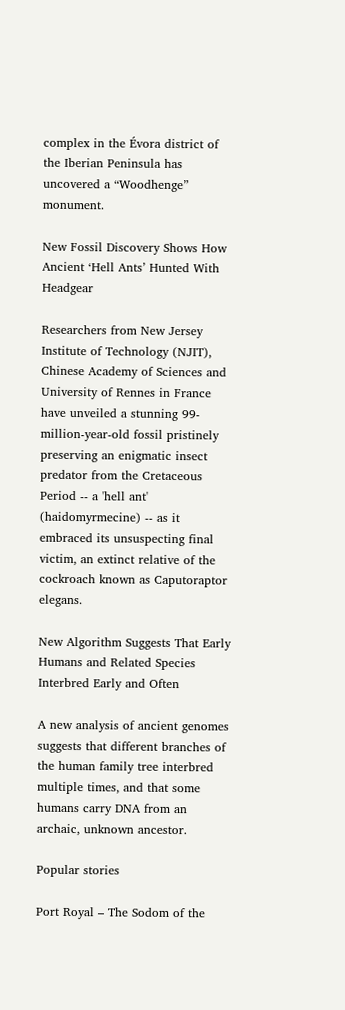complex in the Évora district of the Iberian Peninsula has uncovered a “Woodhenge” monument.

New Fossil Discovery Shows How Ancient ‘Hell Ants’ Hunted With Headgear

Researchers from New Jersey Institute of Technology (NJIT), Chinese Academy of Sciences and University of Rennes in France have unveiled a stunning 99-million-year-old fossil pristinely preserving an enigmatic insect predator from the Cretaceous Period -- a 'hell ant' (haidomyrmecine) -- as it embraced its unsuspecting final victim, an extinct relative of the cockroach known as Caputoraptor elegans.

New Algorithm Suggests That Early Humans and Related Species Interbred Early and Often

A new analysis of ancient genomes suggests that different branches of the human family tree interbred multiple times, and that some humans carry DNA from an archaic, unknown ancestor.

Popular stories

Port Royal – The Sodom of the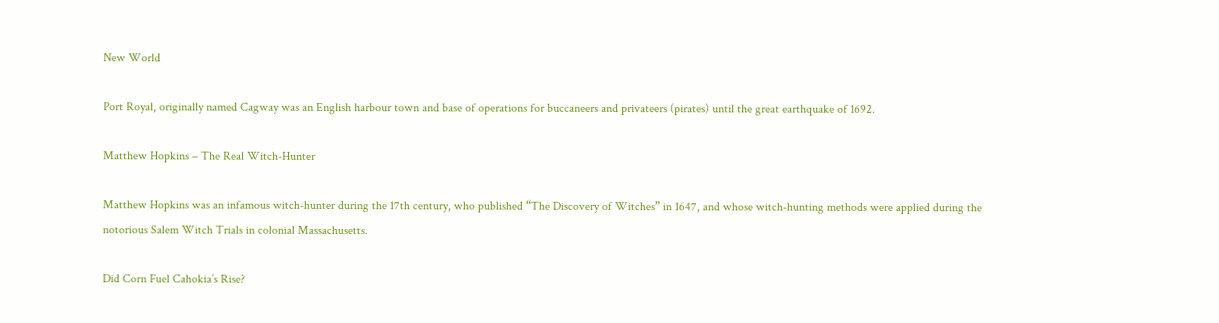New World

Port Royal, originally named Cagway was an English harbour town and base of operations for buccaneers and privateers (pirates) until the great earthquake of 1692.

Matthew Hopkins – The Real Witch-Hunter

Matthew Hopkins was an infamous witch-hunter during the 17th century, who published “The Discovery of Witches” in 1647, and whose witch-hunting methods were applied during the notorious Salem Witch Trials in colonial Massachusetts.

Did Corn Fuel Cahokia’s Rise?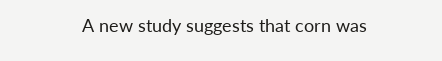A new study suggests that corn was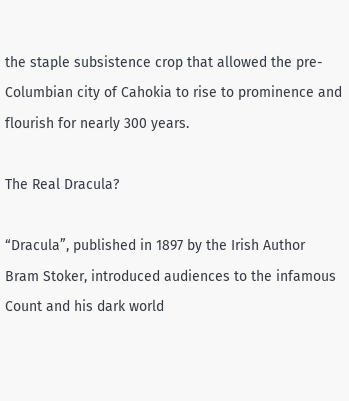the staple subsistence crop that allowed the pre-Columbian city of Cahokia to rise to prominence and flourish for nearly 300 years.

The Real Dracula?

“Dracula”, published in 1897 by the Irish Author Bram Stoker, introduced audiences to the infamous Count and his dark world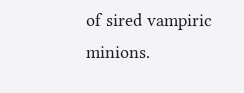of sired vampiric minions.